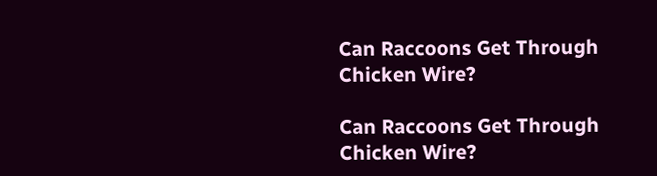Can Raccoons Get Through Chicken Wire?

Can Raccoons Get Through Chicken Wire?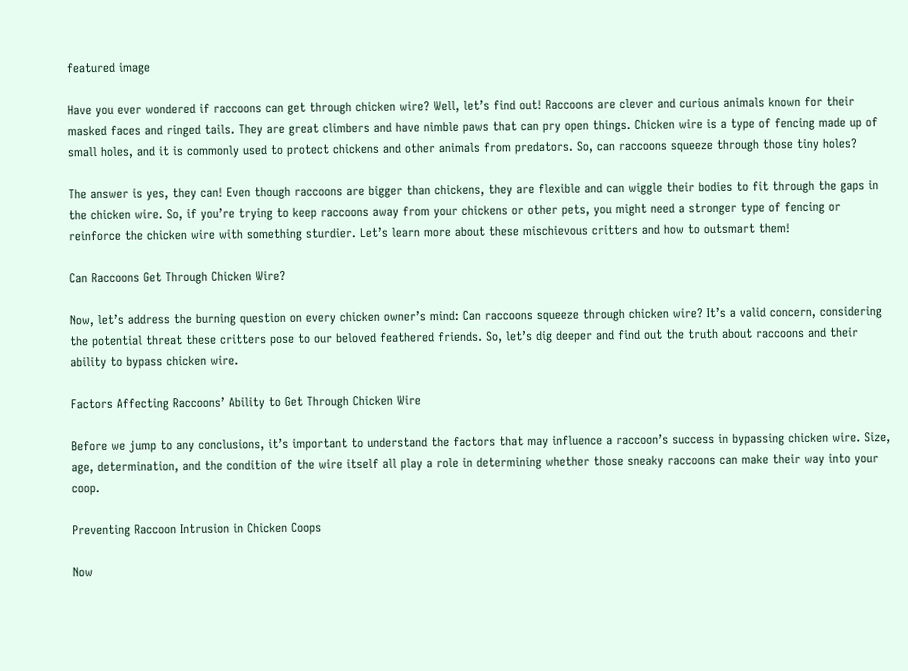featured image

Have you ever wondered if raccoons can get through chicken wire? Well, let’s find out! Raccoons are clever and curious animals known for their masked faces and ringed tails. They are great climbers and have nimble paws that can pry open things. Chicken wire is a type of fencing made up of small holes, and it is commonly used to protect chickens and other animals from predators. So, can raccoons squeeze through those tiny holes?

The answer is yes, they can! Even though raccoons are bigger than chickens, they are flexible and can wiggle their bodies to fit through the gaps in the chicken wire. So, if you’re trying to keep raccoons away from your chickens or other pets, you might need a stronger type of fencing or reinforce the chicken wire with something sturdier. Let’s learn more about these mischievous critters and how to outsmart them!

Can Raccoons Get Through Chicken Wire?

Now, let’s address the burning question on every chicken owner’s mind: Can raccoons squeeze through chicken wire? It’s a valid concern, considering the potential threat these critters pose to our beloved feathered friends. So, let’s dig deeper and find out the truth about raccoons and their ability to bypass chicken wire.

Factors Affecting Raccoons’ Ability to Get Through Chicken Wire

Before we jump to any conclusions, it’s important to understand the factors that may influence a raccoon’s success in bypassing chicken wire. Size, age, determination, and the condition of the wire itself all play a role in determining whether those sneaky raccoons can make their way into your coop.

Preventing Raccoon Intrusion in Chicken Coops

Now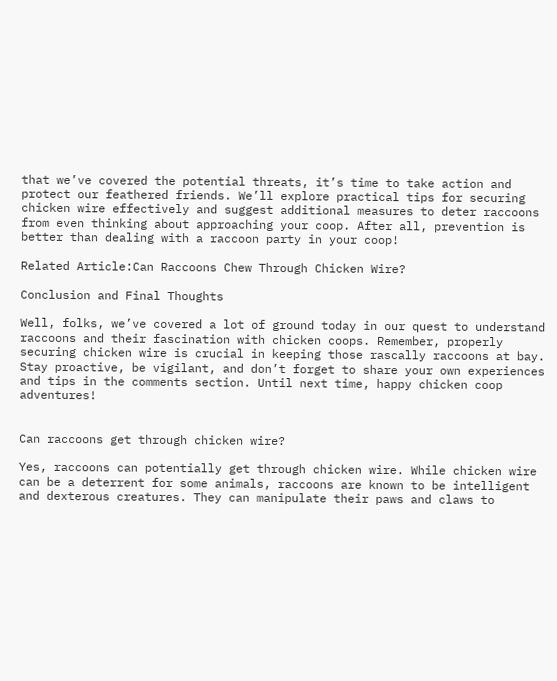that we’ve covered the potential threats, it’s time to take action and protect our feathered friends. We’ll explore practical tips for securing chicken wire effectively and suggest additional measures to deter raccoons from even thinking about approaching your coop. After all, prevention is better than dealing with a raccoon party in your coop!

Related Article:Can Raccoons Chew Through Chicken Wire?

Conclusion and Final Thoughts

Well, folks, we’ve covered a lot of ground today in our quest to understand raccoons and their fascination with chicken coops. Remember, properly securing chicken wire is crucial in keeping those rascally raccoons at bay. Stay proactive, be vigilant, and don’t forget to share your own experiences and tips in the comments section. Until next time, happy chicken coop adventures!


Can raccoons get through chicken wire?

Yes, raccoons can potentially get through chicken wire. While chicken wire can be a deterrent for some animals, raccoons are known to be intelligent and dexterous creatures. They can manipulate their paws and claws to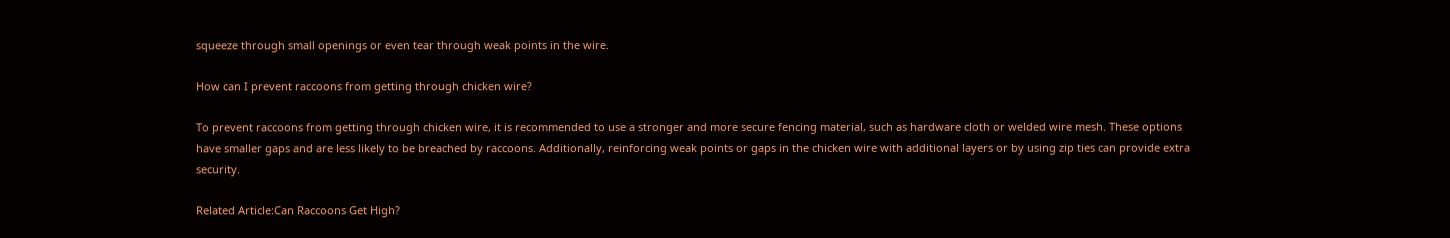squeeze through small openings or even tear through weak points in the wire.

How can I prevent raccoons from getting through chicken wire?

To prevent raccoons from getting through chicken wire, it is recommended to use a stronger and more secure fencing material, such as hardware cloth or welded wire mesh. These options have smaller gaps and are less likely to be breached by raccoons. Additionally, reinforcing weak points or gaps in the chicken wire with additional layers or by using zip ties can provide extra security.

Related Article:Can Raccoons Get High?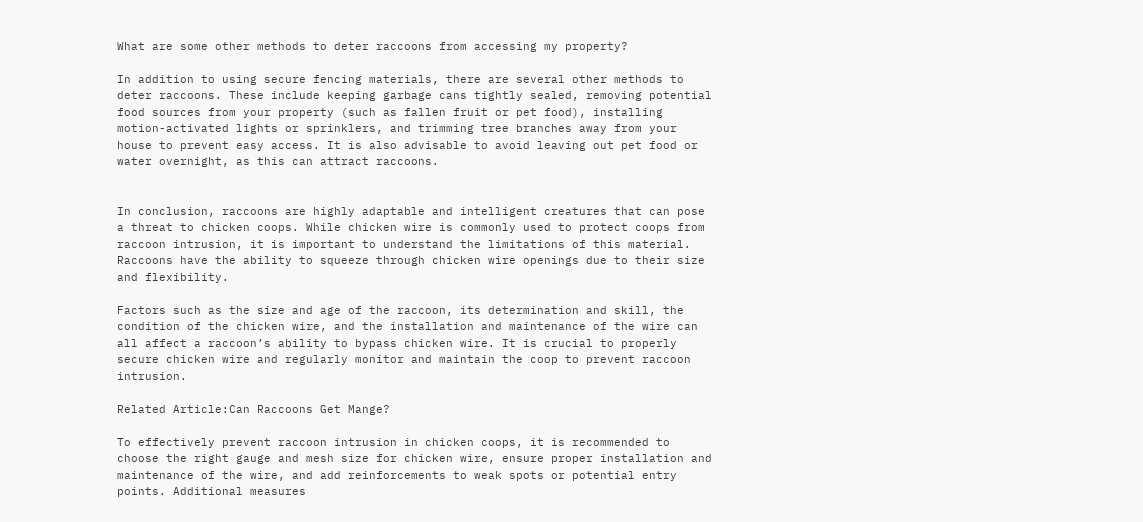What are some other methods to deter raccoons from accessing my property?

In addition to using secure fencing materials, there are several other methods to deter raccoons. These include keeping garbage cans tightly sealed, removing potential food sources from your property (such as fallen fruit or pet food), installing motion-activated lights or sprinklers, and trimming tree branches away from your house to prevent easy access. It is also advisable to avoid leaving out pet food or water overnight, as this can attract raccoons.


In conclusion, raccoons are highly adaptable and intelligent creatures that can pose a threat to chicken coops. While chicken wire is commonly used to protect coops from raccoon intrusion, it is important to understand the limitations of this material. Raccoons have the ability to squeeze through chicken wire openings due to their size and flexibility.

Factors such as the size and age of the raccoon, its determination and skill, the condition of the chicken wire, and the installation and maintenance of the wire can all affect a raccoon’s ability to bypass chicken wire. It is crucial to properly secure chicken wire and regularly monitor and maintain the coop to prevent raccoon intrusion.

Related Article:Can Raccoons Get Mange?

To effectively prevent raccoon intrusion in chicken coops, it is recommended to choose the right gauge and mesh size for chicken wire, ensure proper installation and maintenance of the wire, and add reinforcements to weak spots or potential entry points. Additional measures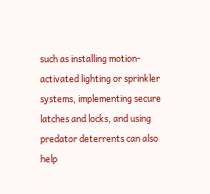such as installing motion-activated lighting or sprinkler systems, implementing secure latches and locks, and using predator deterrents can also help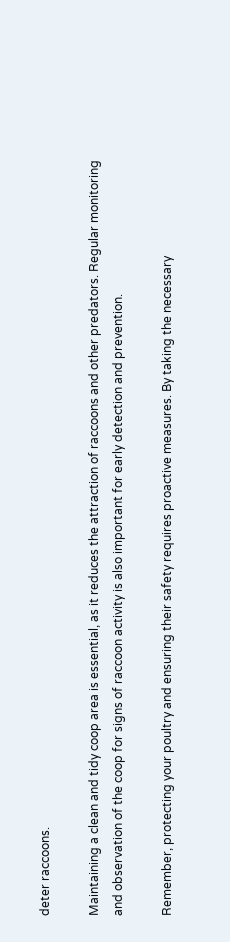deter raccoons.

Maintaining a clean and tidy coop area is essential, as it reduces the attraction of raccoons and other predators. Regular monitoring and observation of the coop for signs of raccoon activity is also important for early detection and prevention.

Remember, protecting your poultry and ensuring their safety requires proactive measures. By taking the necessary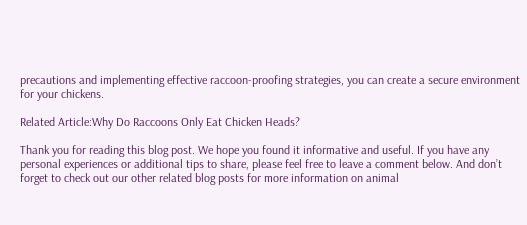precautions and implementing effective raccoon-proofing strategies, you can create a secure environment for your chickens.

Related Article:Why Do Raccoons Only Eat Chicken Heads?

Thank you for reading this blog post. We hope you found it informative and useful. If you have any personal experiences or additional tips to share, please feel free to leave a comment below. And don’t forget to check out our other related blog posts for more information on animal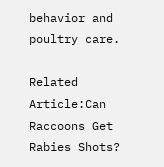behavior and poultry care.

Related Article:Can Raccoons Get Rabies Shots?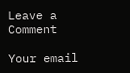Leave a Comment

Your email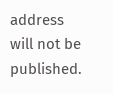address will not be published.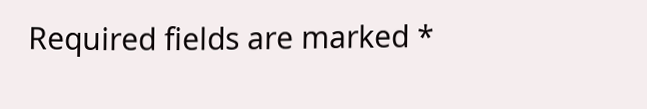Required fields are marked *